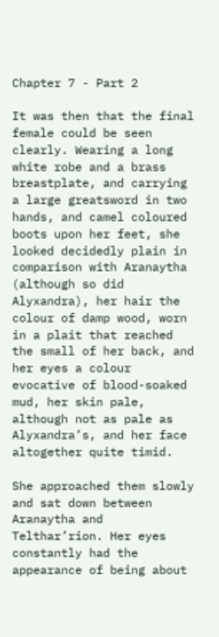Chapter 7 - Part 2

It was then that the final female could be seen clearly. Wearing a long white robe and a brass breastplate, and carrying a large greatsword in two hands, and camel coloured boots upon her feet, she looked decidedly plain in comparison with Aranaytha (although so did Alyxandra), her hair the colour of damp wood, worn in a plait that reached the small of her back, and her eyes a colour evocative of blood-soaked mud, her skin pale, although not as pale as Alyxandra’s, and her face altogether quite timid.

She approached them slowly and sat down between Aranaytha and Telthar’rion. Her eyes constantly had the appearance of being about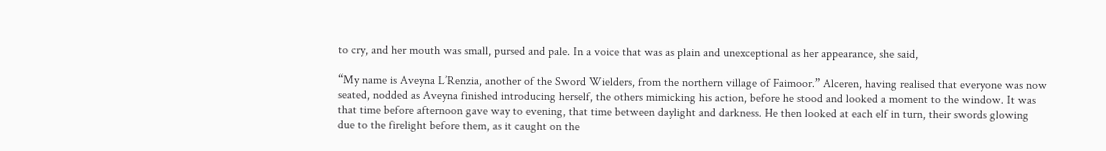to cry, and her mouth was small, pursed and pale. In a voice that was as plain and unexceptional as her appearance, she said,

“My name is Aveyna L’Renzia, another of the Sword Wielders, from the northern village of Faimoor.” Alceren, having realised that everyone was now seated, nodded as Aveyna finished introducing herself, the others mimicking his action, before he stood and looked a moment to the window. It was that time before afternoon gave way to evening, that time between daylight and darkness. He then looked at each elf in turn, their swords glowing due to the firelight before them, as it caught on the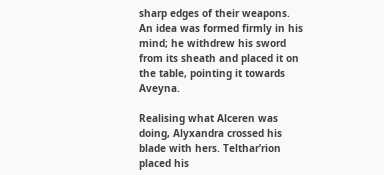sharp edges of their weapons. An idea was formed firmly in his mind; he withdrew his sword from its sheath and placed it on the table, pointing it towards Aveyna.

Realising what Alceren was doing, Alyxandra crossed his blade with hers. Telthar’rion placed his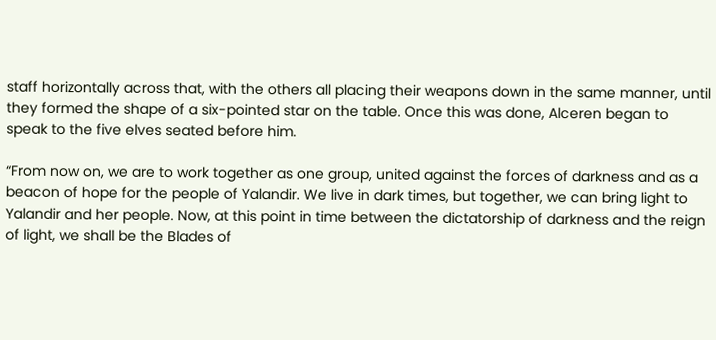staff horizontally across that, with the others all placing their weapons down in the same manner, until they formed the shape of a six-pointed star on the table. Once this was done, Alceren began to speak to the five elves seated before him.

“From now on, we are to work together as one group, united against the forces of darkness and as a beacon of hope for the people of Yalandir. We live in dark times, but together, we can bring light to Yalandir and her people. Now, at this point in time between the dictatorship of darkness and the reign of light, we shall be the Blades of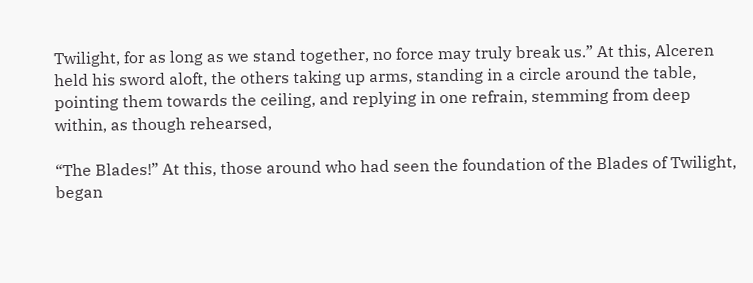Twilight, for as long as we stand together, no force may truly break us.” At this, Alceren held his sword aloft, the others taking up arms, standing in a circle around the table, pointing them towards the ceiling, and replying in one refrain, stemming from deep within, as though rehearsed,

“The Blades!” At this, those around who had seen the foundation of the Blades of Twilight, began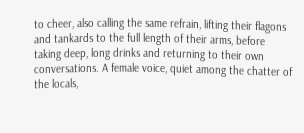to cheer, also calling the same refrain, lifting their flagons and tankards to the full length of their arms, before taking deep, long drinks and returning to their own conversations. A female voice, quiet among the chatter of the locals,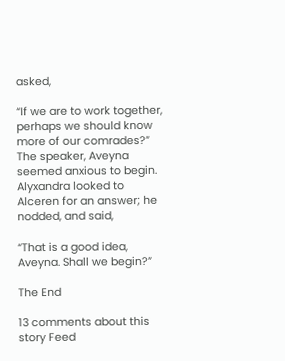asked,

“If we are to work together, perhaps we should know more of our comrades?” The speaker, Aveyna seemed anxious to begin. Alyxandra looked to Alceren for an answer; he nodded, and said,

“That is a good idea, Aveyna. Shall we begin?”

The End

13 comments about this story Feed